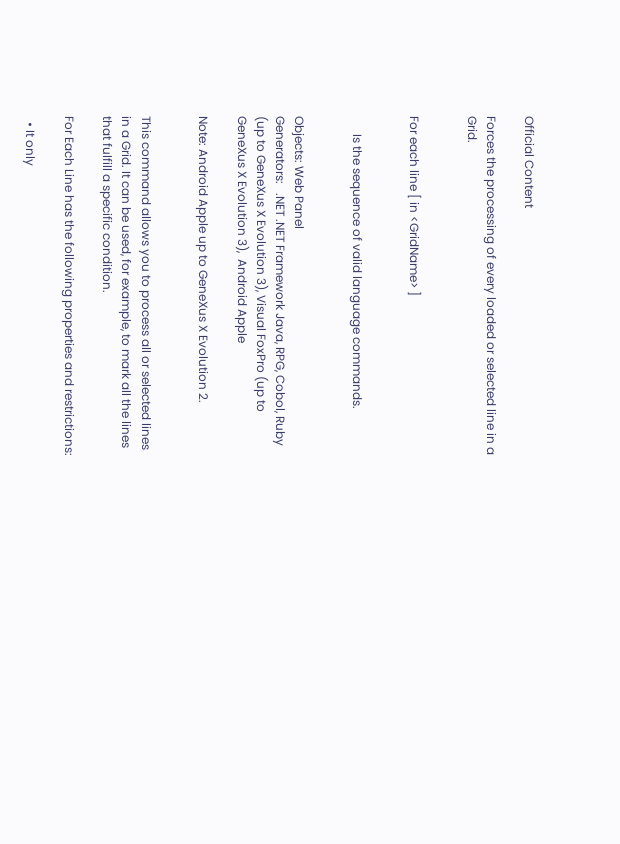Official Content

Forces the processing of every loaded or selected line in a Grid.


For each line [ in <GridName> ]


      Is the sequence of valid language commands.


Objects: Web Panel
Generators:   .NET .NET Framework Java, RPG, Cobol, Ruby (up to GeneXus X Evolution 3), Visual FoxPro (up to GeneXus X Evolution 3),  Android Apple

Note: Android Apple up to GeneXus X Evolution 2.


This command allows you to process all or selected lines in a Grid. It can be used, for example, to mark all the lines that fulfill a specific condition.

For Each Line has the following properties and restrictions:

  • It only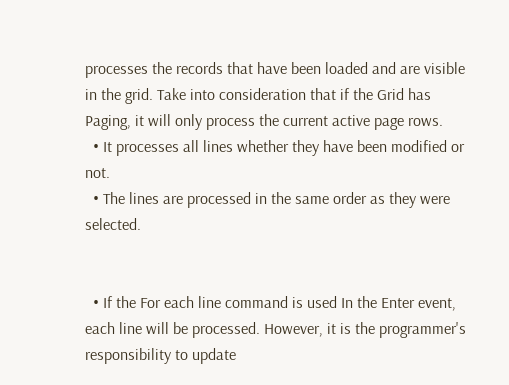processes the records that have been loaded and are visible in the grid. Take into consideration that if the Grid has Paging, it will only process the current active page rows.
  • It processes all lines whether they have been modified or not.
  • The lines are processed in the same order as they were selected.


  • If the For each line command is used In the Enter event, each line will be processed. However, it is the programmer's responsibility to update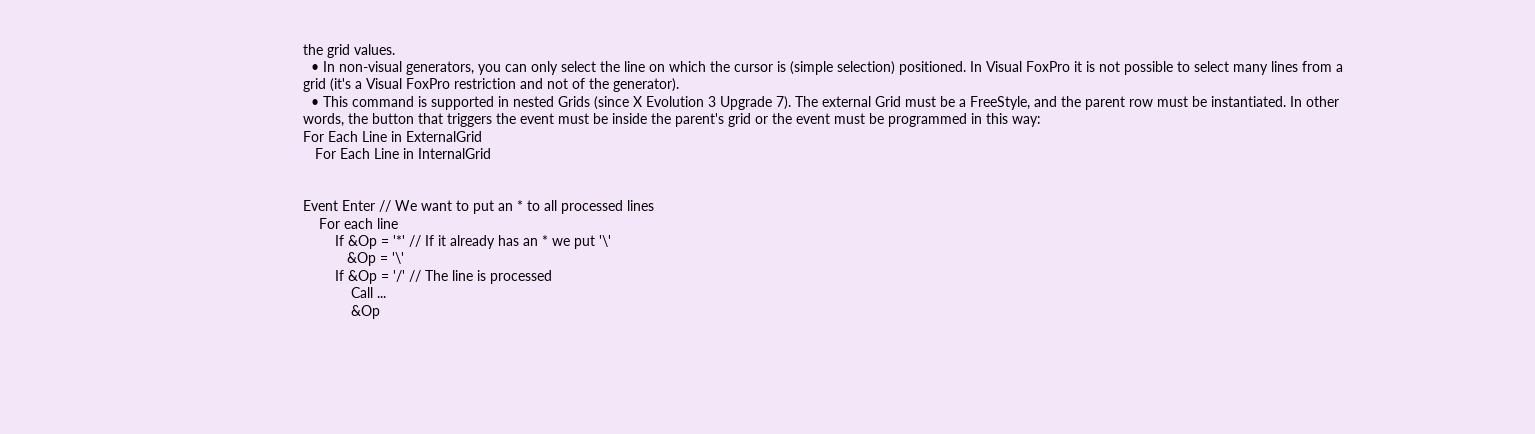the grid values.
  • In non-visual generators, you can only select the line on which the cursor is (simple selection) positioned. In Visual FoxPro it is not possible to select many lines from a grid (it's a Visual FoxPro restriction and not of the generator).
  • This command is supported in nested Grids (since X Evolution 3 Upgrade 7). The external Grid must be a FreeStyle, and the parent row must be instantiated. In other words, the button that triggers the event must be inside the parent's grid or the event must be programmed in this way:
For Each Line in ExternalGrid
   For Each Line in InternalGrid


Event Enter // We want to put an * to all processed lines
    For each line
        If &Op = '*' // If it already has an * we put '\'
           &Op = '\'
        If &Op = '/' // The line is processed
            Call ...
            &Op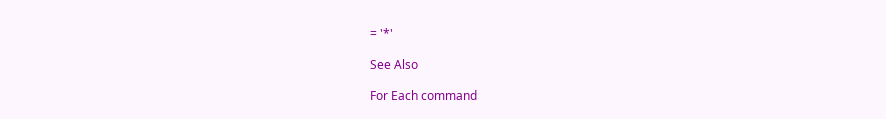= '*'

See Also

For Each command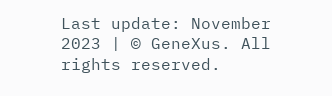Last update: November 2023 | © GeneXus. All rights reserved.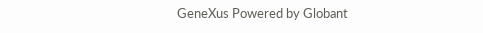GeneXus Powered by Globant